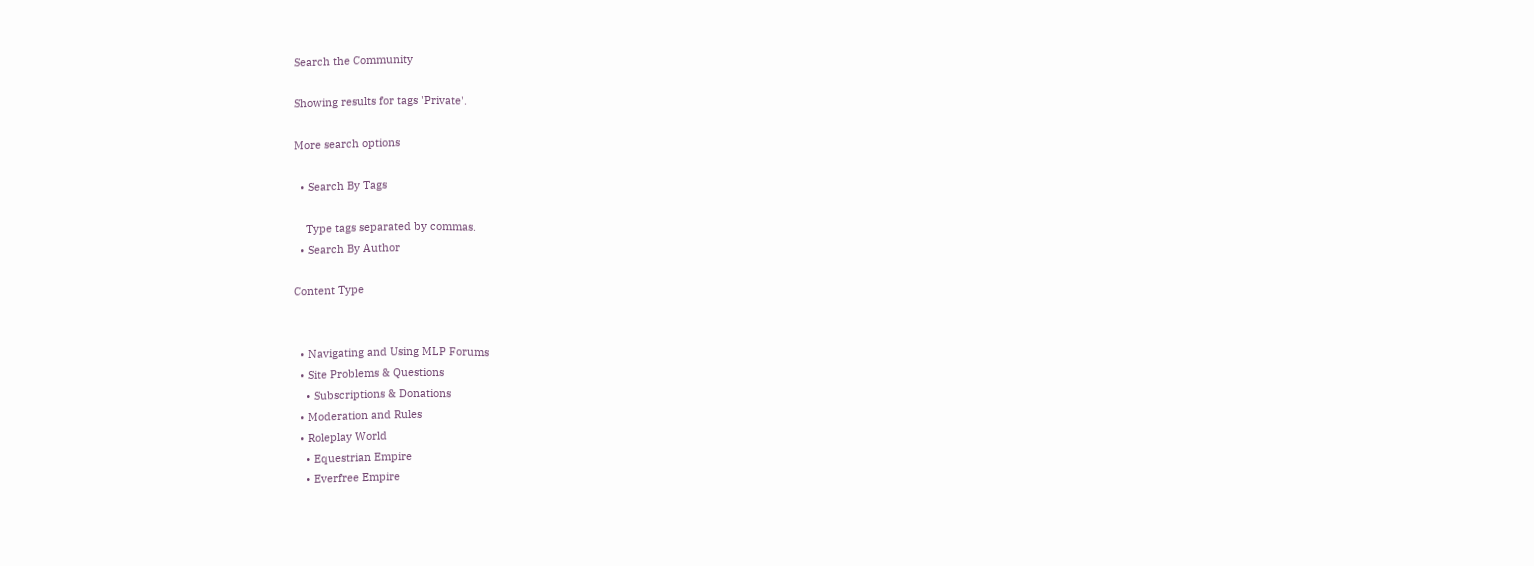Search the Community

Showing results for tags 'Private'.

More search options

  • Search By Tags

    Type tags separated by commas.
  • Search By Author

Content Type


  • Navigating and Using MLP Forums
  • Site Problems & Questions
    • Subscriptions & Donations
  • Moderation and Rules
  • Roleplay World
    • Equestrian Empire
    • Everfree Empire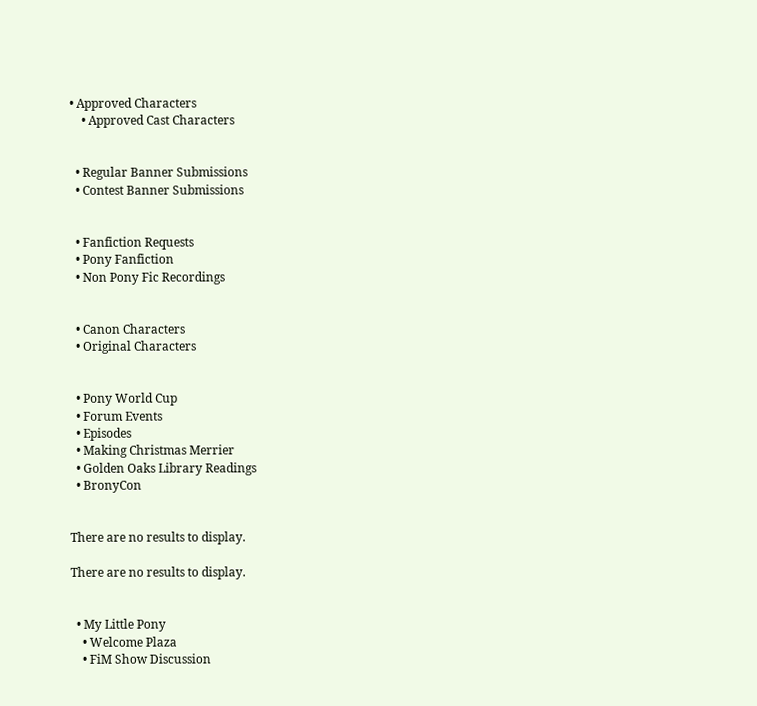• Approved Characters
    • Approved Cast Characters


  • Regular Banner Submissions
  • Contest Banner Submissions


  • Fanfiction Requests
  • Pony Fanfiction
  • Non Pony Fic Recordings


  • Canon Characters
  • Original Characters


  • Pony World Cup
  • Forum Events
  • Episodes
  • Making Christmas Merrier
  • Golden Oaks Library Readings
  • BronyCon


There are no results to display.

There are no results to display.


  • My Little Pony
    • Welcome Plaza
    • FiM Show Discussion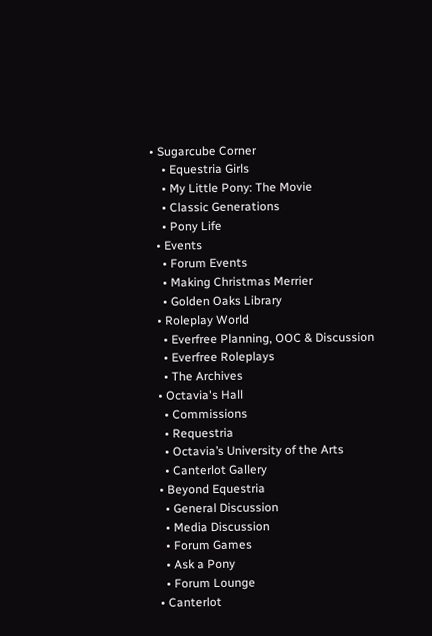• Sugarcube Corner
    • Equestria Girls
    • My Little Pony: The Movie
    • Classic Generations
    • Pony Life
  • Events
    • Forum Events
    • Making Christmas Merrier
    • Golden Oaks Library
  • Roleplay World
    • Everfree Planning, OOC & Discussion
    • Everfree Roleplays
    • The Archives
  • Octavia's Hall
    • Commissions
    • Requestria
    • Octavia’s University of the Arts
    • Canterlot Gallery
  • Beyond Equestria
    • General Discussion
    • Media Discussion
    • Forum Games
    • Ask a Pony
    • Forum Lounge
  • Canterlot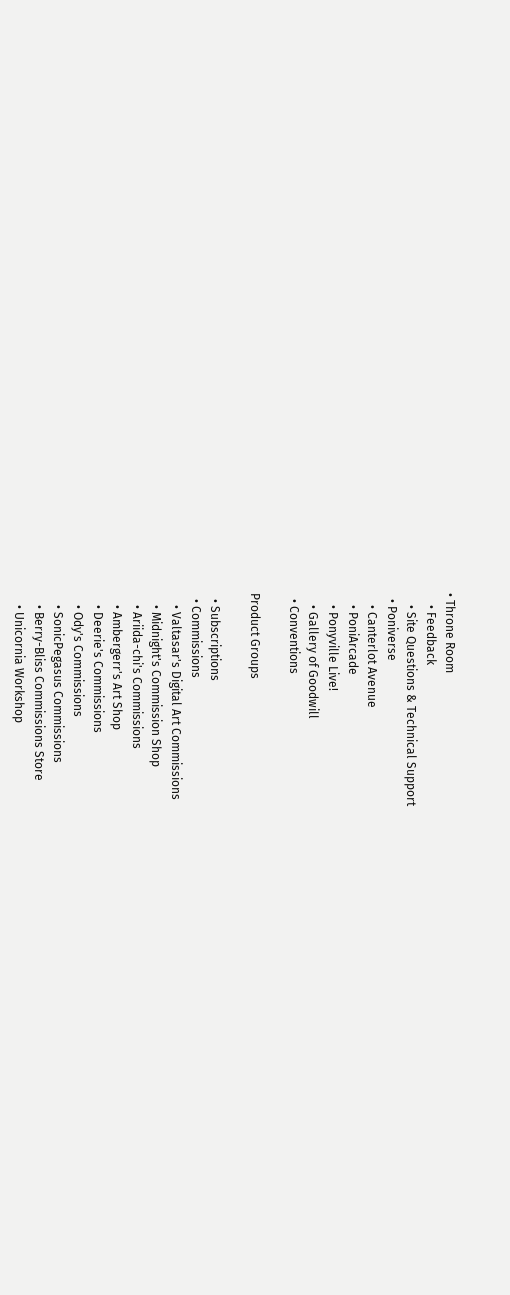• Throne Room
    • Feedback
    • Site Questions & Technical Support
  • Poniverse
    • Canterlot Avenue
    • PoniArcade
    • Ponyville Live!
    • Gallery of Goodwill
  • Conventions

Product Groups

  • Subscriptions
  • Commissions
    • Valtasar's Digital Art Commissions
    • Midnight's Commission Shop
    • Ariida-chi's Commissions
    • Ambergerr's Art Shop
    • Deerie's Commissions
    • Ody's Commissions
    • SonicPegasus Commissions
    • Berry-Bliss Commissions Store
    • Unicornia Workshop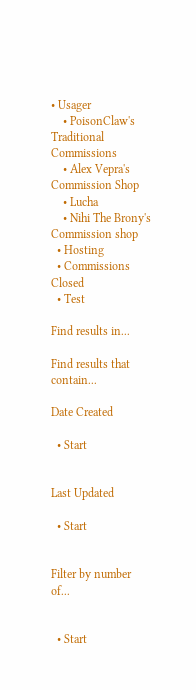• Usager
    • PoisonClaw's Traditional Commissions
    • Alex Vepra's Commission Shop
    • Lucha
    • Nihi The Brony's Commission shop
  • Hosting
  • Commissions Closed
  • Test

Find results in...

Find results that contain...

Date Created

  • Start


Last Updated

  • Start


Filter by number of...


  • Start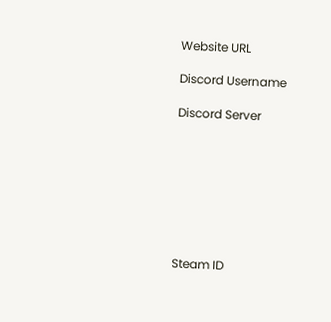Website URL

Discord Username

Discord Server








Steam ID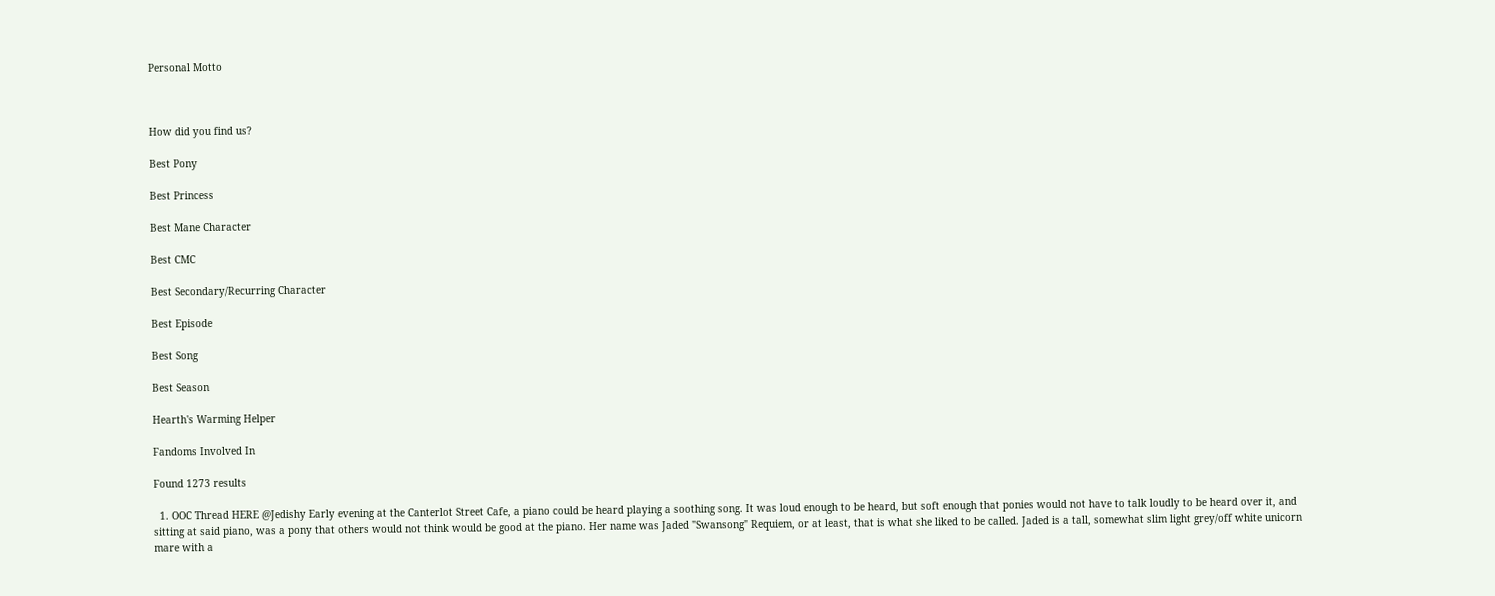Personal Motto



How did you find us?

Best Pony

Best Princess

Best Mane Character

Best CMC

Best Secondary/Recurring Character

Best Episode

Best Song

Best Season

Hearth's Warming Helper

Fandoms Involved In

Found 1273 results

  1. OOC Thread HERE @Jedishy Early evening at the Canterlot Street Cafe, a piano could be heard playing a soothing song. It was loud enough to be heard, but soft enough that ponies would not have to talk loudly to be heard over it, and sitting at said piano, was a pony that others would not think would be good at the piano. Her name was Jaded "Swansong" Requiem, or at least, that is what she liked to be called. Jaded is a tall, somewhat slim light grey/off white unicorn mare with a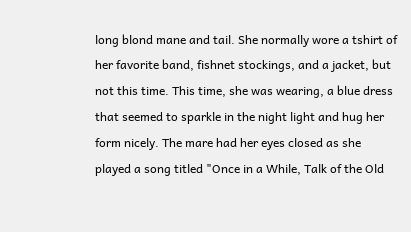long blond mane and tail. She normally wore a tshirt of her favorite band, fishnet stockings, and a jacket, but not this time. This time, she was wearing, a blue dress that seemed to sparkle in the night light and hug her form nicely. The mare had her eyes closed as she played a song titled "Once in a While, Talk of the Old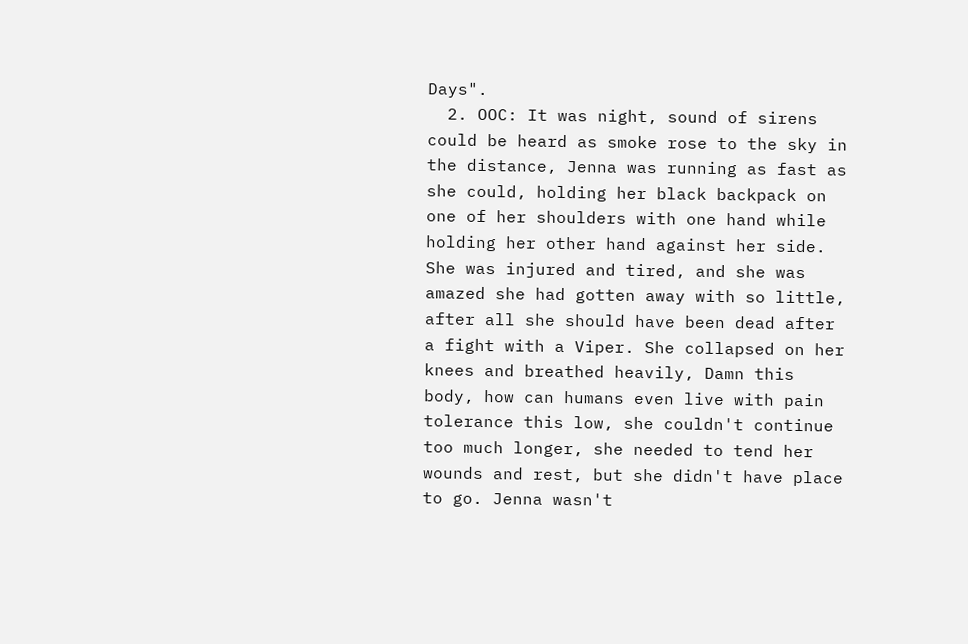Days".
  2. OOC: It was night, sound of sirens could be heard as smoke rose to the sky in the distance, Jenna was running as fast as she could, holding her black backpack on one of her shoulders with one hand while holding her other hand against her side. She was injured and tired, and she was amazed she had gotten away with so little, after all she should have been dead after a fight with a Viper. She collapsed on her knees and breathed heavily, Damn this body, how can humans even live with pain tolerance this low, she couldn't continue too much longer, she needed to tend her wounds and rest, but she didn't have place to go. Jenna wasn't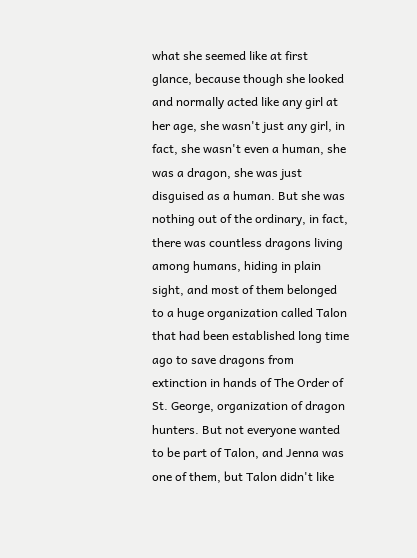what she seemed like at first glance, because though she looked and normally acted like any girl at her age, she wasn't just any girl, in fact, she wasn't even a human, she was a dragon, she was just disguised as a human. But she was nothing out of the ordinary, in fact, there was countless dragons living among humans, hiding in plain sight, and most of them belonged to a huge organization called Talon that had been established long time ago to save dragons from extinction in hands of The Order of St. George, organization of dragon hunters. But not everyone wanted to be part of Talon, and Jenna was one of them, but Talon didn't like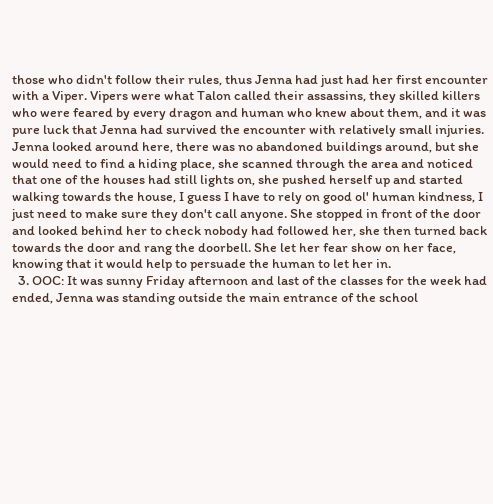those who didn't follow their rules, thus Jenna had just had her first encounter with a Viper. Vipers were what Talon called their assassins, they skilled killers who were feared by every dragon and human who knew about them, and it was pure luck that Jenna had survived the encounter with relatively small injuries. Jenna looked around here, there was no abandoned buildings around, but she would need to find a hiding place, she scanned through the area and noticed that one of the houses had still lights on, she pushed herself up and started walking towards the house, I guess I have to rely on good ol' human kindness, I just need to make sure they don't call anyone. She stopped in front of the door and looked behind her to check nobody had followed her, she then turned back towards the door and rang the doorbell. She let her fear show on her face, knowing that it would help to persuade the human to let her in.
  3. OOC: It was sunny Friday afternoon and last of the classes for the week had ended, Jenna was standing outside the main entrance of the school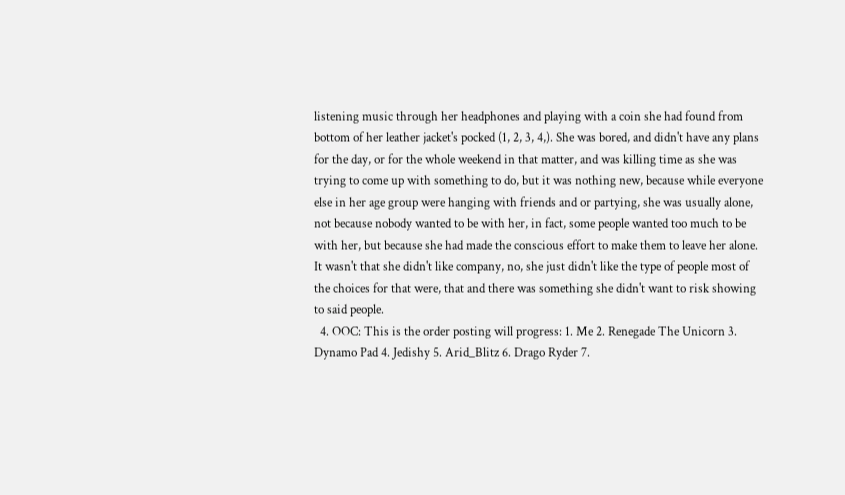listening music through her headphones and playing with a coin she had found from bottom of her leather jacket's pocked (1, 2, 3, 4,). She was bored, and didn't have any plans for the day, or for the whole weekend in that matter, and was killing time as she was trying to come up with something to do, but it was nothing new, because while everyone else in her age group were hanging with friends and or partying, she was usually alone, not because nobody wanted to be with her, in fact, some people wanted too much to be with her, but because she had made the conscious effort to make them to leave her alone. It wasn't that she didn't like company, no, she just didn't like the type of people most of the choices for that were, that and there was something she didn't want to risk showing to said people.
  4. OOC: This is the order posting will progress: 1. Me 2. Renegade The Unicorn 3. Dynamo Pad 4. Jedishy 5. Arid_Blitz 6. Drago Ryder 7.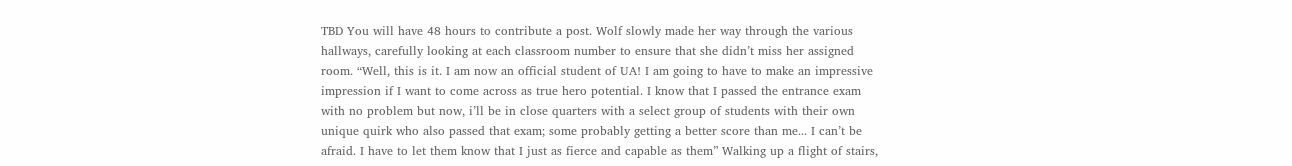TBD You will have 48 hours to contribute a post. Wolf slowly made her way through the various hallways, carefully looking at each classroom number to ensure that she didn’t miss her assigned room. “Well, this is it. I am now an official student of UA! I am going to have to make an impressive impression if I want to come across as true hero potential. I know that I passed the entrance exam with no problem but now, i’ll be in close quarters with a select group of students with their own unique quirk who also passed that exam; some probably getting a better score than me... I can’t be afraid. I have to let them know that I just as fierce and capable as them” Walking up a flight of stairs,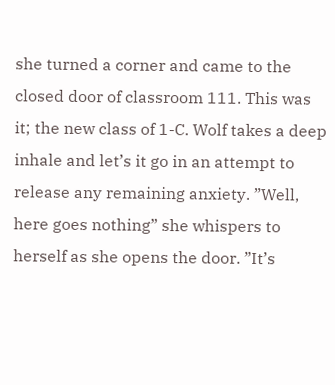she turned a corner and came to the closed door of classroom 111. This was it; the new class of 1-C. Wolf takes a deep inhale and let’s it go in an attempt to release any remaining anxiety. ”Well, here goes nothing” she whispers to herself as she opens the door. ”It’s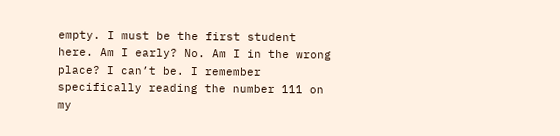empty. I must be the first student here. Am I early? No. Am I in the wrong place? I can’t be. I remember specifically reading the number 111 on my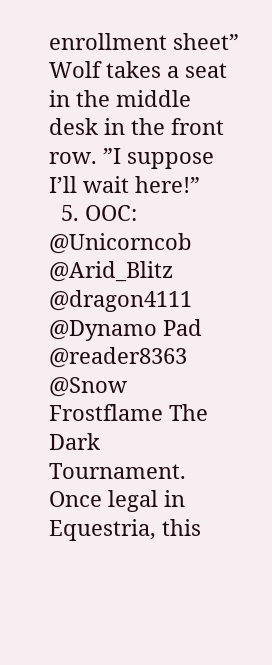enrollment sheet” Wolf takes a seat in the middle desk in the front row. ”I suppose I’ll wait here!”
  5. OOC: @Unicorncob @Arid_Blitz @dragon4111 @Dynamo Pad @reader8363 @Snow Frostflame The Dark Tournament. Once legal in Equestria, this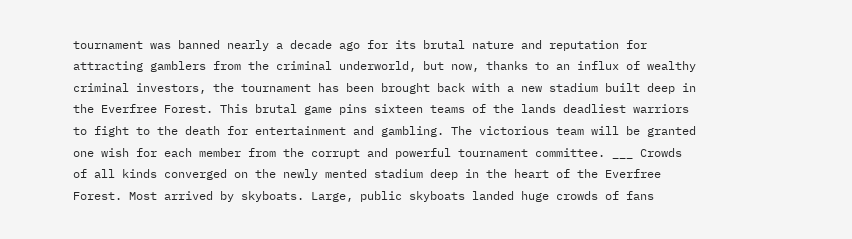tournament was banned nearly a decade ago for its brutal nature and reputation for attracting gamblers from the criminal underworld, but now, thanks to an influx of wealthy criminal investors, the tournament has been brought back with a new stadium built deep in the Everfree Forest. This brutal game pins sixteen teams of the lands deadliest warriors to fight to the death for entertainment and gambling. The victorious team will be granted one wish for each member from the corrupt and powerful tournament committee. ___ Crowds of all kinds converged on the newly mented stadium deep in the heart of the Everfree Forest. Most arrived by skyboats. Large, public skyboats landed huge crowds of fans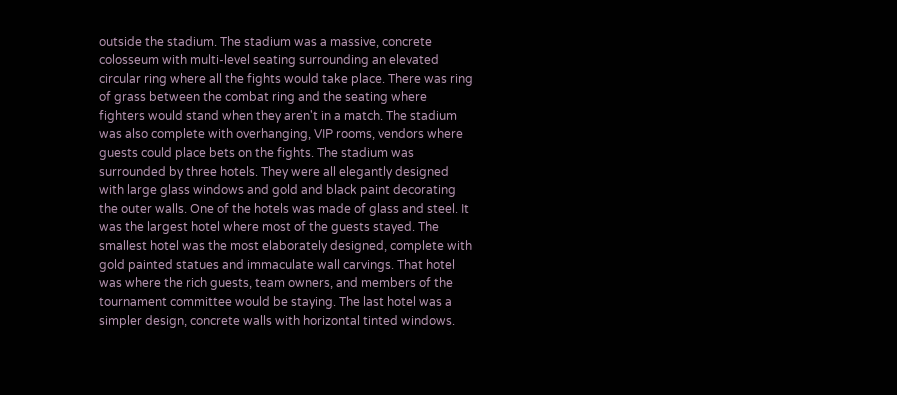outside the stadium. The stadium was a massive, concrete colosseum with multi-level seating surrounding an elevated circular ring where all the fights would take place. There was ring of grass between the combat ring and the seating where fighters would stand when they aren't in a match. The stadium was also complete with overhanging, VIP rooms, vendors where guests could place bets on the fights. The stadium was surrounded by three hotels. They were all elegantly designed with large glass windows and gold and black paint decorating the outer walls. One of the hotels was made of glass and steel. It was the largest hotel where most of the guests stayed. The smallest hotel was the most elaborately designed, complete with gold painted statues and immaculate wall carvings. That hotel was where the rich guests, team owners, and members of the tournament committee would be staying. The last hotel was a simpler design, concrete walls with horizontal tinted windows.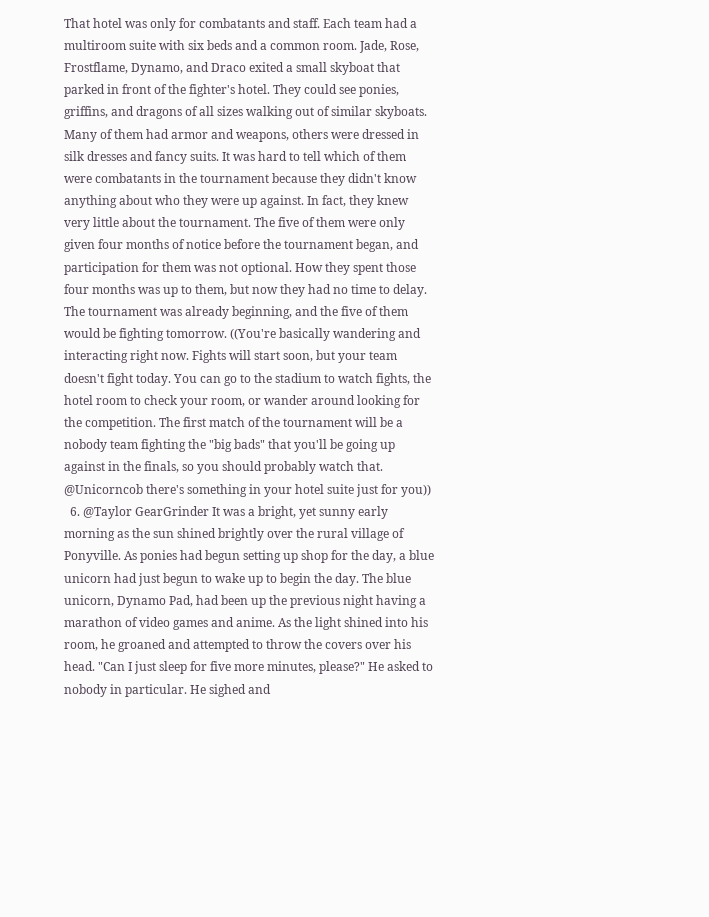That hotel was only for combatants and staff. Each team had a multiroom suite with six beds and a common room. Jade, Rose, Frostflame, Dynamo, and Draco exited a small skyboat that parked in front of the fighter's hotel. They could see ponies, griffins, and dragons of all sizes walking out of similar skyboats. Many of them had armor and weapons, others were dressed in silk dresses and fancy suits. It was hard to tell which of them were combatants in the tournament because they didn't know anything about who they were up against. In fact, they knew very little about the tournament. The five of them were only given four months of notice before the tournament began, and participation for them was not optional. How they spent those four months was up to them, but now they had no time to delay. The tournament was already beginning, and the five of them would be fighting tomorrow. ((You're basically wandering and interacting right now. Fights will start soon, but your team doesn't fight today. You can go to the stadium to watch fights, the hotel room to check your room, or wander around looking for the competition. The first match of the tournament will be a nobody team fighting the "big bads" that you'll be going up against in the finals, so you should probably watch that. @Unicorncob there's something in your hotel suite just for you))
  6. @Taylor GearGrinder It was a bright, yet sunny early morning as the sun shined brightly over the rural village of Ponyville. As ponies had begun setting up shop for the day, a blue unicorn had just begun to wake up to begin the day. The blue unicorn, Dynamo Pad, had been up the previous night having a marathon of video games and anime. As the light shined into his room, he groaned and attempted to throw the covers over his head. "Can I just sleep for five more minutes, please?" He asked to nobody in particular. He sighed and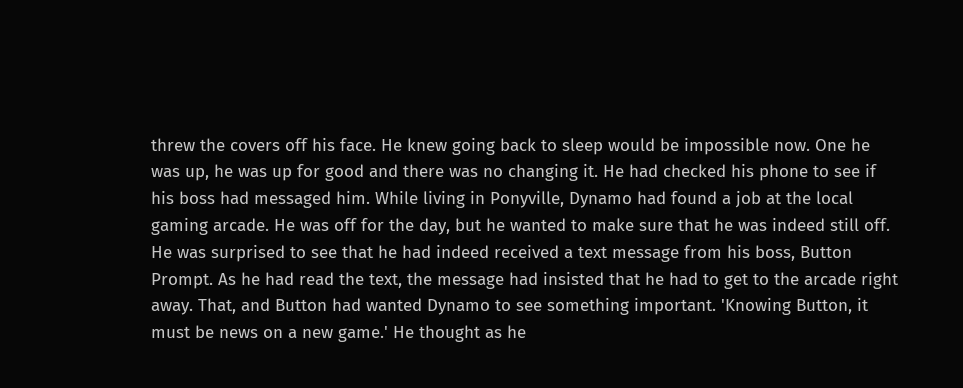threw the covers off his face. He knew going back to sleep would be impossible now. One he was up, he was up for good and there was no changing it. He had checked his phone to see if his boss had messaged him. While living in Ponyville, Dynamo had found a job at the local gaming arcade. He was off for the day, but he wanted to make sure that he was indeed still off. He was surprised to see that he had indeed received a text message from his boss, Button Prompt. As he had read the text, the message had insisted that he had to get to the arcade right away. That, and Button had wanted Dynamo to see something important. 'Knowing Button, it must be news on a new game.' He thought as he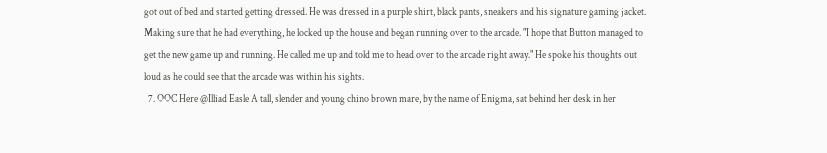got out of bed and started getting dressed. He was dressed in a purple shirt, black pants, sneakers and his signature gaming jacket. Making sure that he had everything, he locked up the house and began running over to the arcade. "I hope that Button managed to get the new game up and running. He called me up and told me to head over to the arcade right away." He spoke his thoughts out loud as he could see that the arcade was within his sights.
  7. OOC Here @Illiad Easle A tall, slender and young chino brown mare, by the name of Enigma, sat behind her desk in her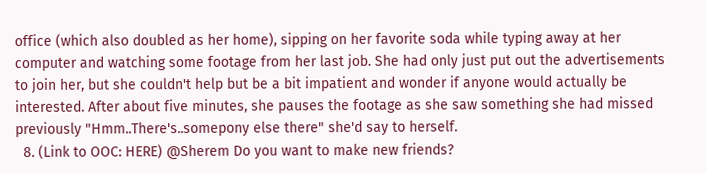office (which also doubled as her home), sipping on her favorite soda while typing away at her computer and watching some footage from her last job. She had only just put out the advertisements to join her, but she couldn't help but be a bit impatient and wonder if anyone would actually be interested. After about five minutes, she pauses the footage as she saw something she had missed previously "Hmm..There's..somepony else there" she'd say to herself.
  8. (Link to OOC: HERE) @Sherem Do you want to make new friends?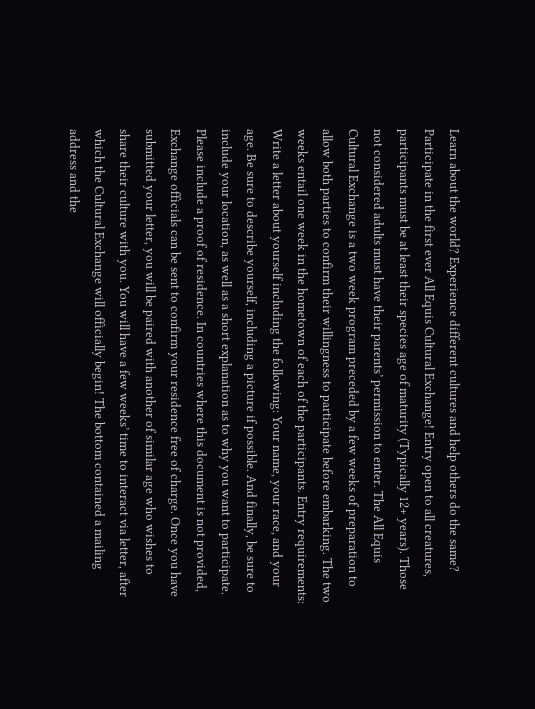Learn about the world? Experience different cultures and help others do the same? Participate in the first ever All Equis Cultural Exchange! Entry open to all creatures, participants must be at least their species age of maturity (Typically 12+ years). Those not considered adults must have their parents’ permission to enter. The All Equis Cultural Exchange is a two week program preceded by a few weeks of preparation to allow both parties to confirm their willingness to participate before embarking. The two weeks entail one week in the hometown of each of the participants. Entry requirements: Write a letter about yourself including the following: Your name, your race, and your age. Be sure to describe yourself, including a picture if possible. And finally, be sure to include your location, as well as a short explanation as to why you want to participate. Please include a proof of residence. In countries where this document is not provided, Exchange officials can be sent to confirm your residence free of charge. Once you have submitted your letter, you will be paired with another of similar age who wishes to share their culture with you. You will have a few weeks’ time to interact via letter, after which the Cultural Exchange will officially begin! The bottom contained a mailing address and the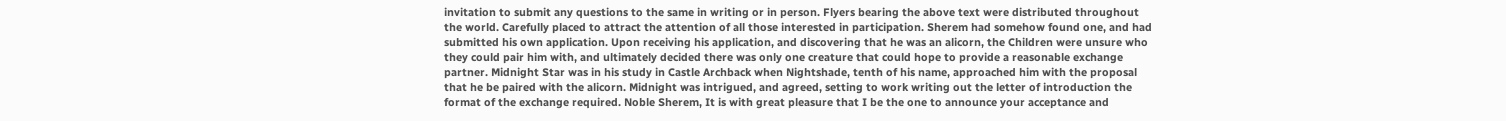invitation to submit any questions to the same in writing or in person. Flyers bearing the above text were distributed throughout the world. Carefully placed to attract the attention of all those interested in participation. Sherem had somehow found one, and had submitted his own application. Upon receiving his application, and discovering that he was an alicorn, the Children were unsure who they could pair him with, and ultimately decided there was only one creature that could hope to provide a reasonable exchange partner. Midnight Star was in his study in Castle Archback when Nightshade, tenth of his name, approached him with the proposal that he be paired with the alicorn. Midnight was intrigued, and agreed, setting to work writing out the letter of introduction the format of the exchange required. Noble Sherem, It is with great pleasure that I be the one to announce your acceptance and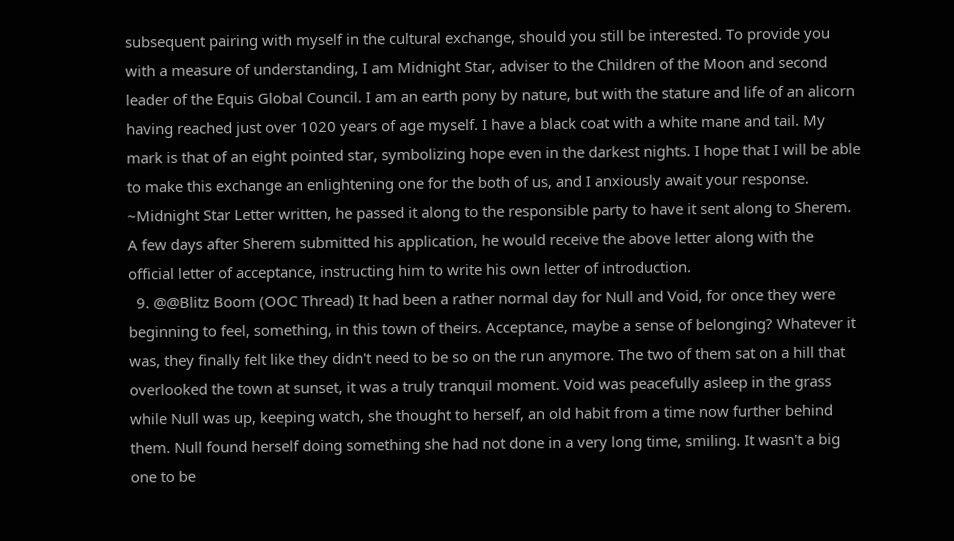subsequent pairing with myself in the cultural exchange, should you still be interested. To provide you with a measure of understanding, I am Midnight Star, adviser to the Children of the Moon and second leader of the Equis Global Council. I am an earth pony by nature, but with the stature and life of an alicorn having reached just over 1020 years of age myself. I have a black coat with a white mane and tail. My mark is that of an eight pointed star, symbolizing hope even in the darkest nights. I hope that I will be able to make this exchange an enlightening one for the both of us, and I anxiously await your response. ~Midnight Star Letter written, he passed it along to the responsible party to have it sent along to Sherem. A few days after Sherem submitted his application, he would receive the above letter along with the official letter of acceptance, instructing him to write his own letter of introduction.
  9. @@Blitz Boom (OOC Thread) It had been a rather normal day for Null and Void, for once they were beginning to feel, something, in this town of theirs. Acceptance, maybe a sense of belonging? Whatever it was, they finally felt like they didn't need to be so on the run anymore. The two of them sat on a hill that overlooked the town at sunset, it was a truly tranquil moment. Void was peacefully asleep in the grass while Null was up, keeping watch, she thought to herself, an old habit from a time now further behind them. Null found herself doing something she had not done in a very long time, smiling. It wasn't a big one to be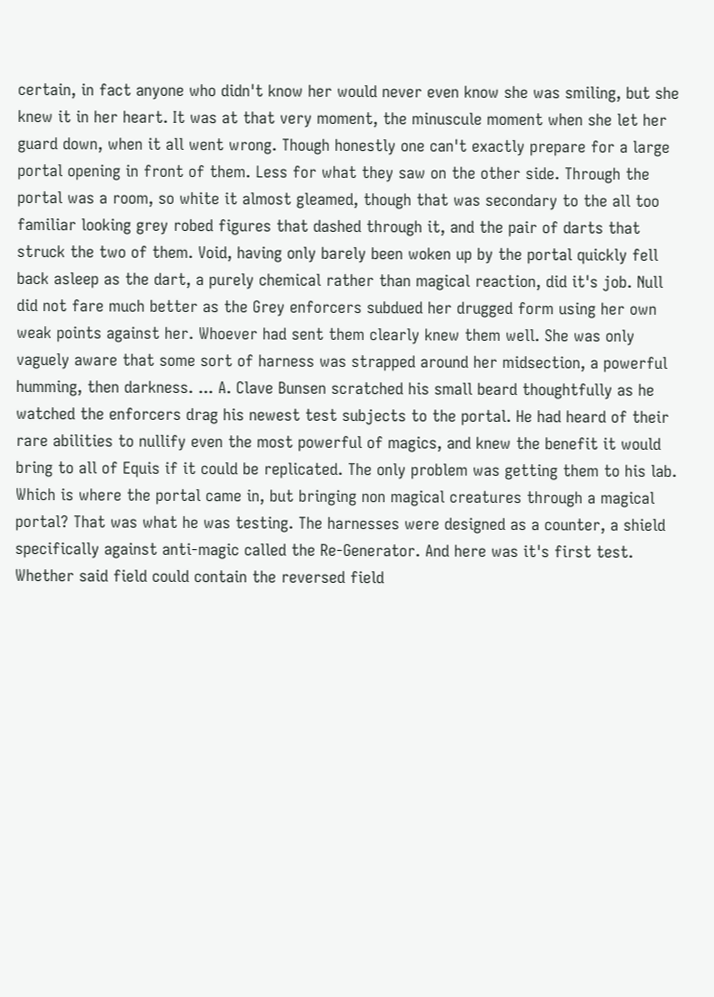certain, in fact anyone who didn't know her would never even know she was smiling, but she knew it in her heart. It was at that very moment, the minuscule moment when she let her guard down, when it all went wrong. Though honestly one can't exactly prepare for a large portal opening in front of them. Less for what they saw on the other side. Through the portal was a room, so white it almost gleamed, though that was secondary to the all too familiar looking grey robed figures that dashed through it, and the pair of darts that struck the two of them. Void, having only barely been woken up by the portal quickly fell back asleep as the dart, a purely chemical rather than magical reaction, did it's job. Null did not fare much better as the Grey enforcers subdued her drugged form using her own weak points against her. Whoever had sent them clearly knew them well. She was only vaguely aware that some sort of harness was strapped around her midsection, a powerful humming, then darkness. ... A. Clave Bunsen scratched his small beard thoughtfully as he watched the enforcers drag his newest test subjects to the portal. He had heard of their rare abilities to nullify even the most powerful of magics, and knew the benefit it would bring to all of Equis if it could be replicated. The only problem was getting them to his lab. Which is where the portal came in, but bringing non magical creatures through a magical portal? That was what he was testing. The harnesses were designed as a counter, a shield specifically against anti-magic called the Re-Generator. And here was it's first test. Whether said field could contain the reversed field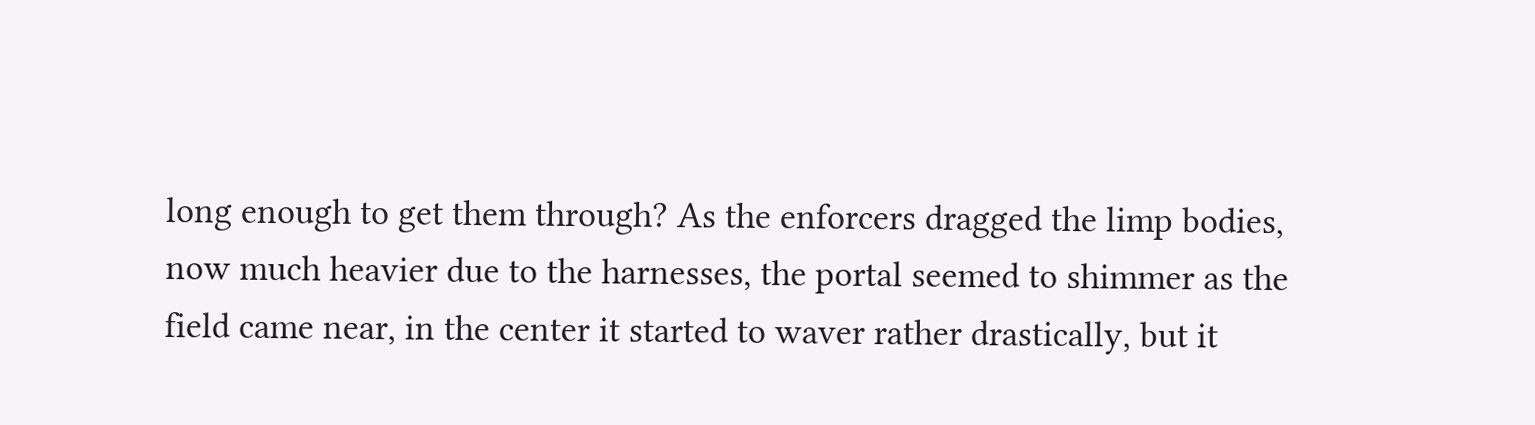long enough to get them through? As the enforcers dragged the limp bodies, now much heavier due to the harnesses, the portal seemed to shimmer as the field came near, in the center it started to waver rather drastically, but it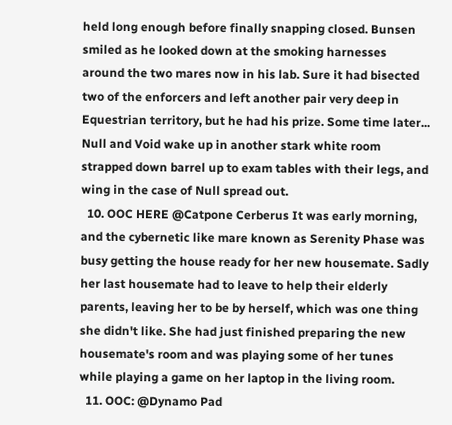held long enough before finally snapping closed. Bunsen smiled as he looked down at the smoking harnesses around the two mares now in his lab. Sure it had bisected two of the enforcers and left another pair very deep in Equestrian territory, but he had his prize. Some time later... Null and Void wake up in another stark white room strapped down barrel up to exam tables with their legs, and wing in the case of Null spread out.
  10. OOC HERE @Catpone Cerberus It was early morning, and the cybernetic like mare known as Serenity Phase was busy getting the house ready for her new housemate. Sadly her last housemate had to leave to help their elderly parents, leaving her to be by herself, which was one thing she didn't like. She had just finished preparing the new housemate's room and was playing some of her tunes while playing a game on her laptop in the living room.
  11. OOC: @Dynamo Pad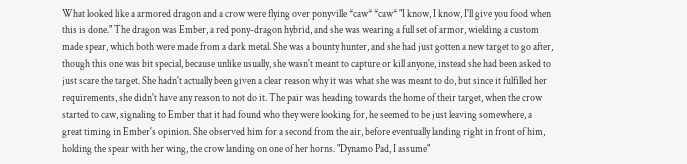What looked like a armored dragon and a crow were flying over ponyville *caw* *caw* "I know, I know, I'll give you food when this is done." The dragon was Ember, a red pony-dragon hybrid, and she was wearing a full set of armor, wielding a custom made spear, which both were made from a dark metal. She was a bounty hunter, and she had just gotten a new target to go after, though this one was bit special, because unlike usually, she wasn't meant to capture or kill anyone, instead she had been asked to just scare the target. She hadn't actually been given a clear reason why it was what she was meant to do, but since it fulfilled her requirements, she didn't have any reason to not do it. The pair was heading towards the home of their target, when the crow started to caw, signaling to Ember that it had found who they were looking for, he seemed to be just leaving somewhere, a great timing in Ember's opinion. She observed him for a second from the air, before eventually landing right in front of him, holding the spear with her wing, the crow landing on one of her horns. "Dynamo Pad, I assume"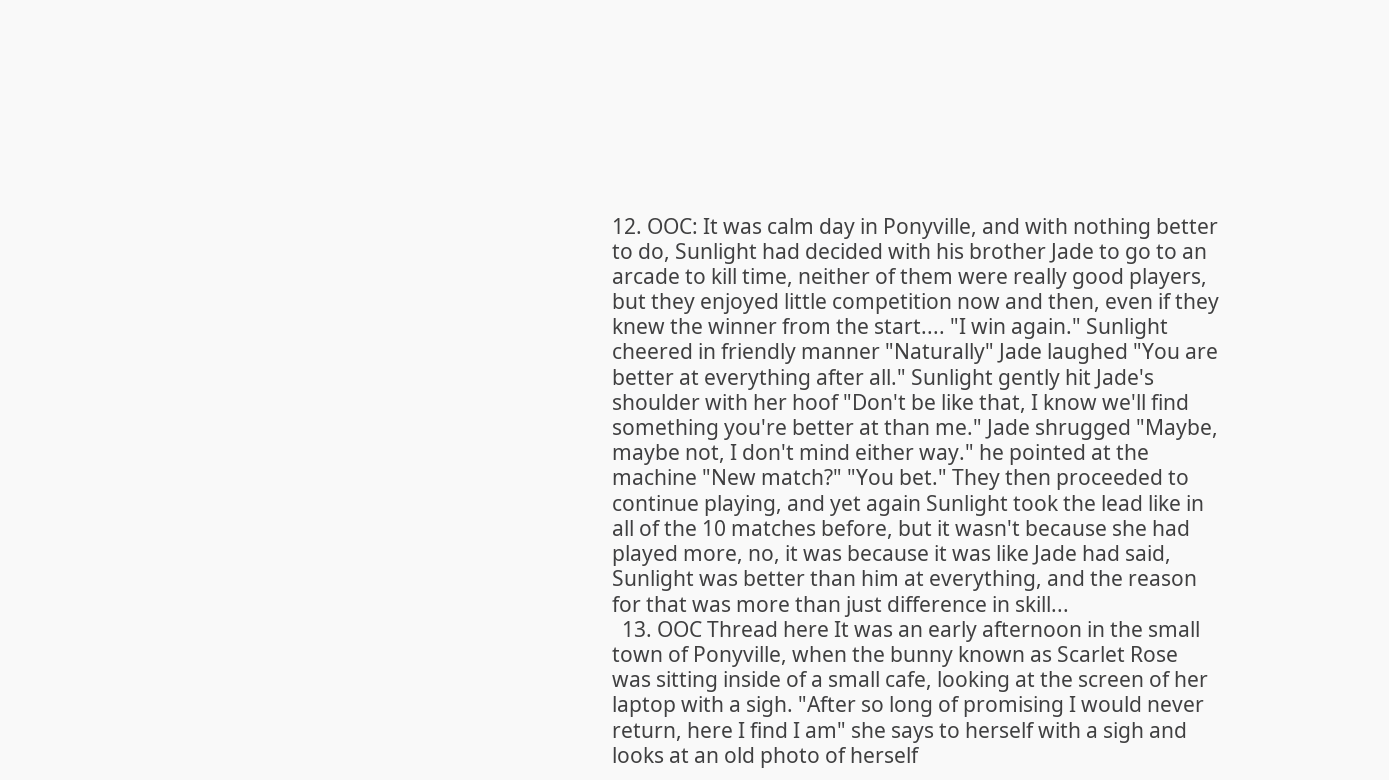12. OOC: It was calm day in Ponyville, and with nothing better to do, Sunlight had decided with his brother Jade to go to an arcade to kill time, neither of them were really good players, but they enjoyed little competition now and then, even if they knew the winner from the start.... "I win again." Sunlight cheered in friendly manner "Naturally" Jade laughed "You are better at everything after all." Sunlight gently hit Jade's shoulder with her hoof "Don't be like that, I know we'll find something you're better at than me." Jade shrugged "Maybe, maybe not, I don't mind either way." he pointed at the machine "New match?" "You bet." They then proceeded to continue playing, and yet again Sunlight took the lead like in all of the 10 matches before, but it wasn't because she had played more, no, it was because it was like Jade had said, Sunlight was better than him at everything, and the reason for that was more than just difference in skill...
  13. OOC Thread here It was an early afternoon in the small town of Ponyville, when the bunny known as Scarlet Rose was sitting inside of a small cafe, looking at the screen of her laptop with a sigh. "After so long of promising I would never return, here I find I am" she says to herself with a sigh and looks at an old photo of herself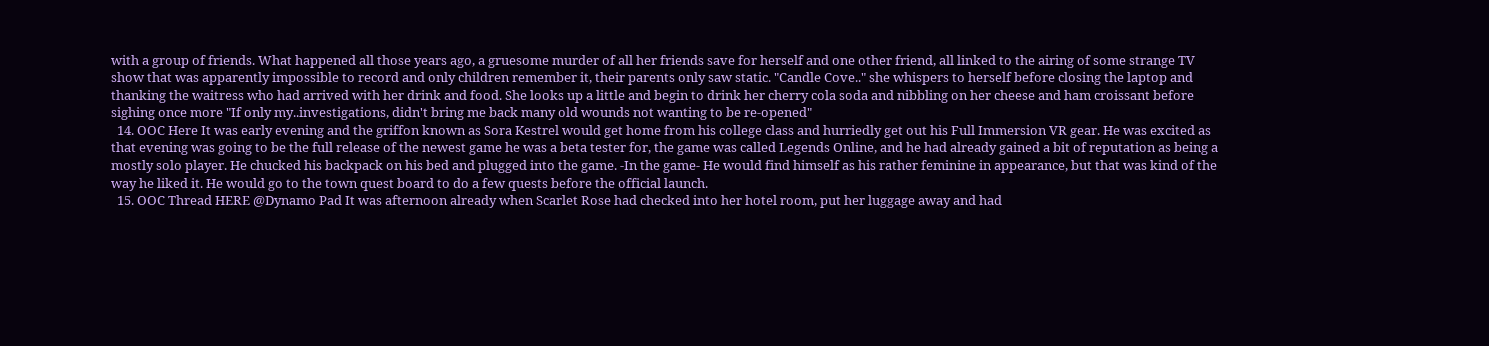with a group of friends. What happened all those years ago, a gruesome murder of all her friends save for herself and one other friend, all linked to the airing of some strange TV show that was apparently impossible to record and only children remember it, their parents only saw static. "Candle Cove.." she whispers to herself before closing the laptop and thanking the waitress who had arrived with her drink and food. She looks up a little and begin to drink her cherry cola soda and nibbling on her cheese and ham croissant before sighing once more "If only my..investigations, didn't bring me back many old wounds not wanting to be re-opened"
  14. OOC Here It was early evening and the griffon known as Sora Kestrel would get home from his college class and hurriedly get out his Full Immersion VR gear. He was excited as that evening was going to be the full release of the newest game he was a beta tester for, the game was called Legends Online, and he had already gained a bit of reputation as being a mostly solo player. He chucked his backpack on his bed and plugged into the game. -In the game- He would find himself as his rather feminine in appearance, but that was kind of the way he liked it. He would go to the town quest board to do a few quests before the official launch.
  15. OOC Thread HERE @Dynamo Pad It was afternoon already when Scarlet Rose had checked into her hotel room, put her luggage away and had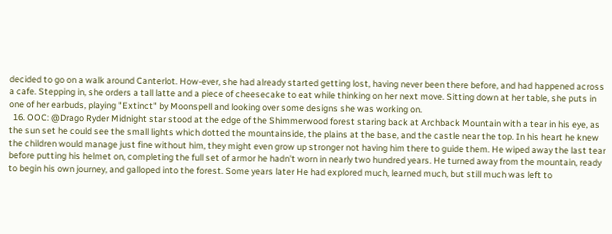decided to go on a walk around Canterlot. How-ever, she had already started getting lost, having never been there before, and had happened across a cafe. Stepping in, she orders a tall latte and a piece of cheesecake to eat while thinking on her next move. Sitting down at her table, she puts in one of her earbuds, playing "Extinct" by Moonspell and looking over some designs she was working on.
  16. OOC: @Drago Ryder Midnight star stood at the edge of the Shimmerwood forest staring back at Archback Mountain with a tear in his eye, as the sun set he could see the small lights which dotted the mountainside, the plains at the base, and the castle near the top. In his heart he knew the children would manage just fine without him, they might even grow up stronger not having him there to guide them. He wiped away the last tear before putting his helmet on, completing the full set of armor he hadn't worn in nearly two hundred years. He turned away from the mountain, ready to begin his own journey, and galloped into the forest. Some years later He had explored much, learned much, but still much was left to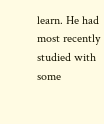learn. He had most recently studied with some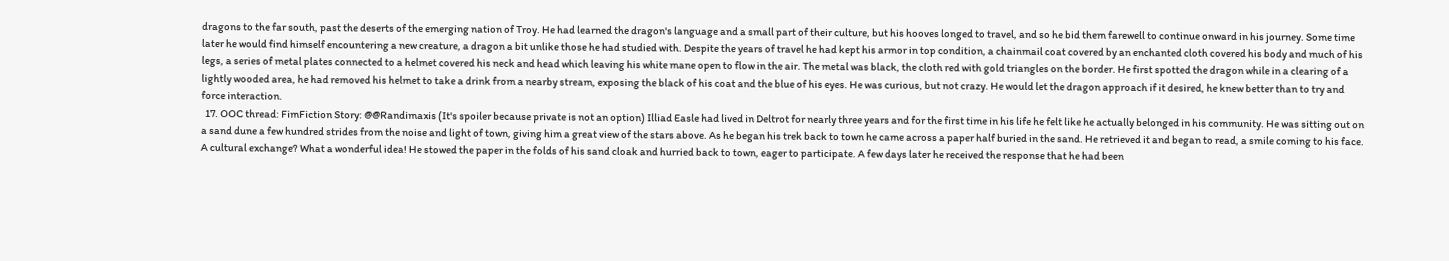dragons to the far south, past the deserts of the emerging nation of Troy. He had learned the dragon's language and a small part of their culture, but his hooves longed to travel, and so he bid them farewell to continue onward in his journey. Some time later he would find himself encountering a new creature, a dragon a bit unlike those he had studied with. Despite the years of travel he had kept his armor in top condition, a chainmail coat covered by an enchanted cloth covered his body and much of his legs, a series of metal plates connected to a helmet covered his neck and head which leaving his white mane open to flow in the air. The metal was black, the cloth red with gold triangles on the border. He first spotted the dragon while in a clearing of a lightly wooded area, he had removed his helmet to take a drink from a nearby stream, exposing the black of his coat and the blue of his eyes. He was curious, but not crazy. He would let the dragon approach if it desired, he knew better than to try and force interaction.
  17. OOC thread: FimFiction Story: @@Randimaxis (It's spoiler because private is not an option) Illiad Easle had lived in Deltrot for nearly three years and for the first time in his life he felt like he actually belonged in his community. He was sitting out on a sand dune a few hundred strides from the noise and light of town, giving him a great view of the stars above. As he began his trek back to town he came across a paper half buried in the sand. He retrieved it and began to read, a smile coming to his face. A cultural exchange? What a wonderful idea! He stowed the paper in the folds of his sand cloak and hurried back to town, eager to participate. A few days later he received the response that he had been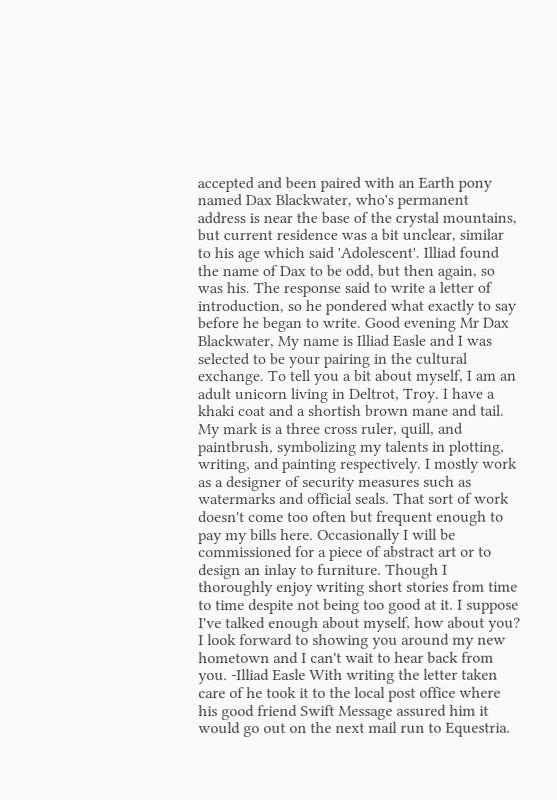accepted and been paired with an Earth pony named Dax Blackwater, who's permanent address is near the base of the crystal mountains, but current residence was a bit unclear, similar to his age which said 'Adolescent'. Illiad found the name of Dax to be odd, but then again, so was his. The response said to write a letter of introduction, so he pondered what exactly to say before he began to write. Good evening Mr Dax Blackwater, My name is Illiad Easle and I was selected to be your pairing in the cultural exchange. To tell you a bit about myself, I am an adult unicorn living in Deltrot, Troy. I have a khaki coat and a shortish brown mane and tail. My mark is a three cross ruler, quill, and paintbrush, symbolizing my talents in plotting, writing, and painting respectively. I mostly work as a designer of security measures such as watermarks and official seals. That sort of work doesn't come too often but frequent enough to pay my bills here. Occasionally I will be commissioned for a piece of abstract art or to design an inlay to furniture. Though I thoroughly enjoy writing short stories from time to time despite not being too good at it. I suppose I've talked enough about myself, how about you? I look forward to showing you around my new hometown and I can't wait to hear back from you. -Illiad Easle With writing the letter taken care of he took it to the local post office where his good friend Swift Message assured him it would go out on the next mail run to Equestria.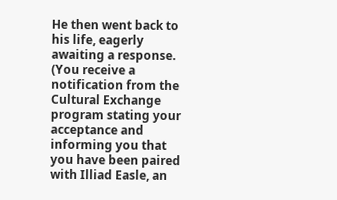He then went back to his life, eagerly awaiting a response. (You receive a notification from the Cultural Exchange program stating your acceptance and informing you that you have been paired with Illiad Easle, an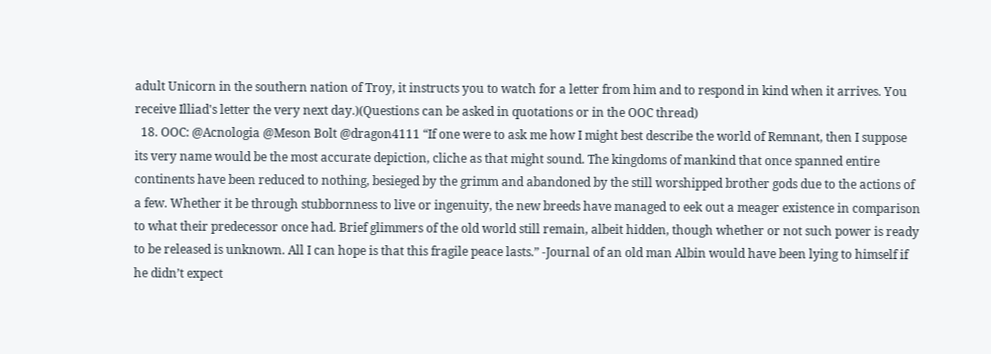adult Unicorn in the southern nation of Troy, it instructs you to watch for a letter from him and to respond in kind when it arrives. You receive Illiad's letter the very next day.)(Questions can be asked in quotations or in the OOC thread)
  18. OOC: @Acnologia @Meson Bolt @dragon4111 “If one were to ask me how I might best describe the world of Remnant, then I suppose its very name would be the most accurate depiction, cliche as that might sound. The kingdoms of mankind that once spanned entire continents have been reduced to nothing, besieged by the grimm and abandoned by the still worshipped brother gods due to the actions of a few. Whether it be through stubbornness to live or ingenuity, the new breeds have managed to eek out a meager existence in comparison to what their predecessor once had. Brief glimmers of the old world still remain, albeit hidden, though whether or not such power is ready to be released is unknown. All I can hope is that this fragile peace lasts.” -Journal of an old man Albin would have been lying to himself if he didn’t expect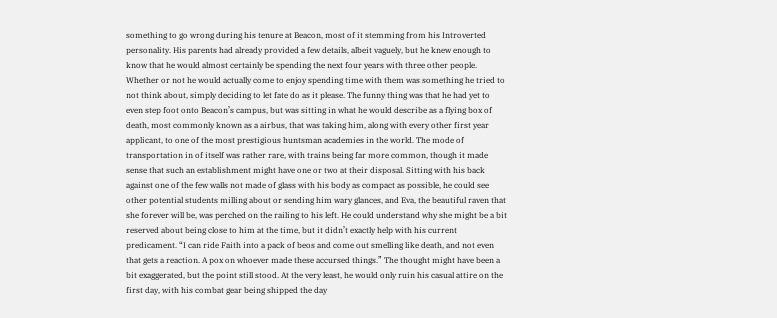something to go wrong during his tenure at Beacon, most of it stemming from his Introverted personality. His parents had already provided a few details, albeit vaguely, but he knew enough to know that he would almost certainly be spending the next four years with three other people. Whether or not he would actually come to enjoy spending time with them was something he tried to not think about, simply deciding to let fate do as it please. The funny thing was that he had yet to even step foot onto Beacon’s campus, but was sitting in what he would describe as a flying box of death, most commonly known as a airbus, that was taking him, along with every other first year applicant, to one of the most prestigious huntsman academies in the world. The mode of transportation in of itself was rather rare, with trains being far more common, though it made sense that such an establishment might have one or two at their disposal. Sitting with his back against one of the few walls not made of glass with his body as compact as possible, he could see other potential students milling about or sending him wary glances, and Eva, the beautiful raven that she forever will be, was perched on the railing to his left. He could understand why she might be a bit reserved about being close to him at the time, but it didn’t exactly help with his current predicament. “I can ride Faith into a pack of beos and come out smelling like death, and not even that gets a reaction. A pox on whoever made these accursed things.” The thought might have been a bit exaggerated, but the point still stood. At the very least, he would only ruin his casual attire on the first day, with his combat gear being shipped the day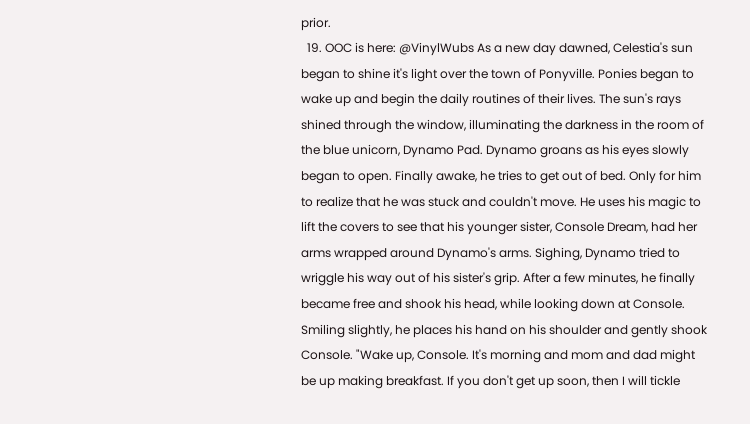prior.
  19. OOC is here: @VinylWubs As a new day dawned, Celestia's sun began to shine it's light over the town of Ponyville. Ponies began to wake up and begin the daily routines of their lives. The sun's rays shined through the window, illuminating the darkness in the room of the blue unicorn, Dynamo Pad. Dynamo groans as his eyes slowly began to open. Finally awake, he tries to get out of bed. Only for him to realize that he was stuck and couldn't move. He uses his magic to lift the covers to see that his younger sister, Console Dream, had her arms wrapped around Dynamo's arms. Sighing, Dynamo tried to wriggle his way out of his sister's grip. After a few minutes, he finally became free and shook his head, while looking down at Console. Smiling slightly, he places his hand on his shoulder and gently shook Console. "Wake up, Console. It's morning and mom and dad might be up making breakfast. If you don't get up soon, then I will tickle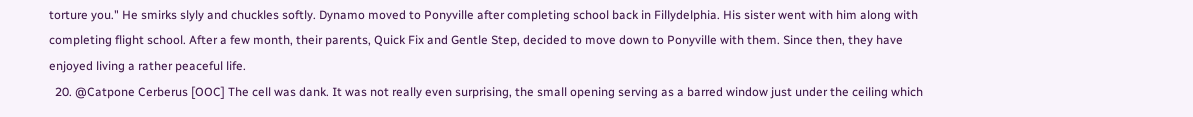torture you." He smirks slyly and chuckles softly. Dynamo moved to Ponyville after completing school back in Fillydelphia. His sister went with him along with completing flight school. After a few month, their parents, Quick Fix and Gentle Step, decided to move down to Ponyville with them. Since then, they have enjoyed living a rather peaceful life.
  20. @Catpone Cerberus [OOC] The cell was dank. It was not really even surprising, the small opening serving as a barred window just under the ceiling which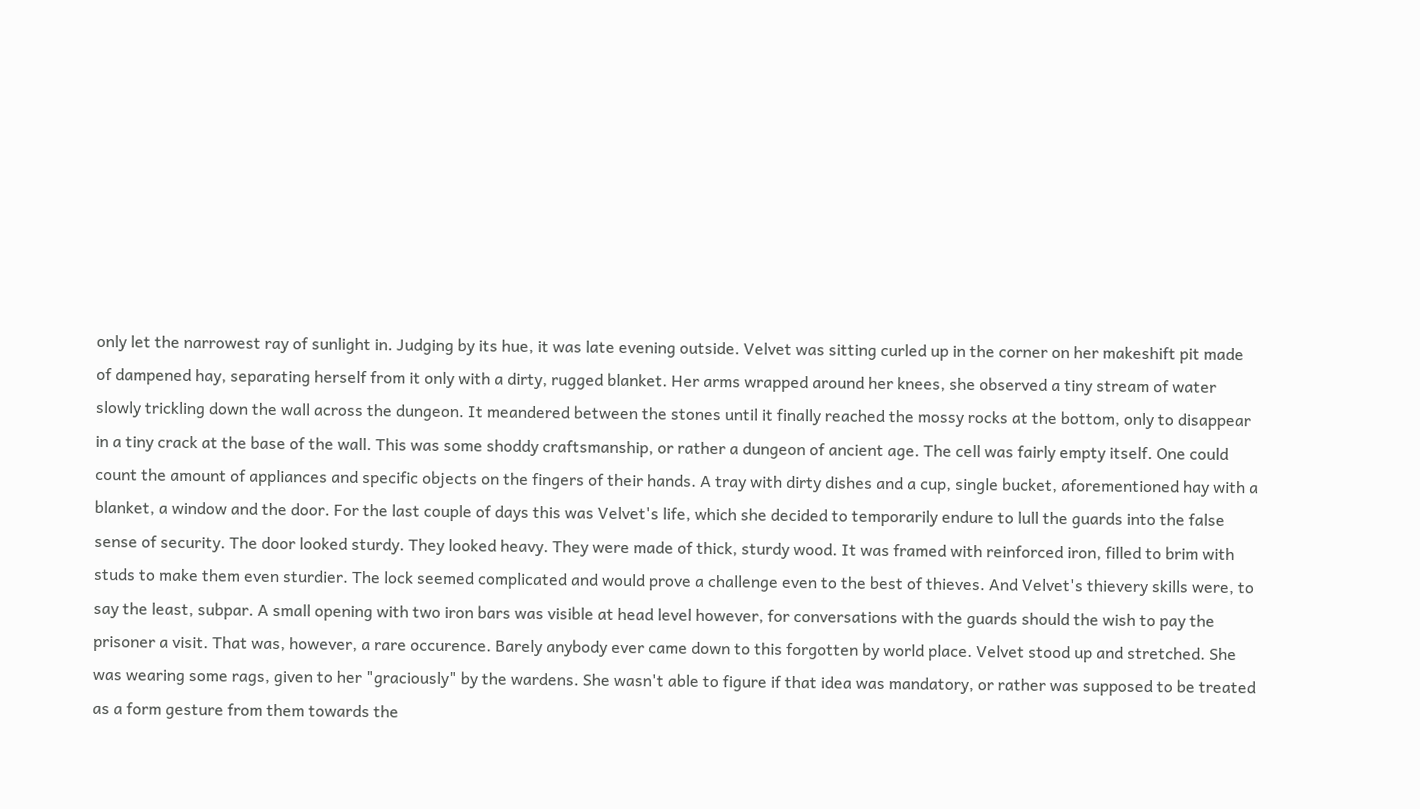only let the narrowest ray of sunlight in. Judging by its hue, it was late evening outside. Velvet was sitting curled up in the corner on her makeshift pit made of dampened hay, separating herself from it only with a dirty, rugged blanket. Her arms wrapped around her knees, she observed a tiny stream of water slowly trickling down the wall across the dungeon. It meandered between the stones until it finally reached the mossy rocks at the bottom, only to disappear in a tiny crack at the base of the wall. This was some shoddy craftsmanship, or rather a dungeon of ancient age. The cell was fairly empty itself. One could count the amount of appliances and specific objects on the fingers of their hands. A tray with dirty dishes and a cup, single bucket, aforementioned hay with a blanket, a window and the door. For the last couple of days this was Velvet's life, which she decided to temporarily endure to lull the guards into the false sense of security. The door looked sturdy. They looked heavy. They were made of thick, sturdy wood. It was framed with reinforced iron, filled to brim with studs to make them even sturdier. The lock seemed complicated and would prove a challenge even to the best of thieves. And Velvet's thievery skills were, to say the least, subpar. A small opening with two iron bars was visible at head level however, for conversations with the guards should the wish to pay the prisoner a visit. That was, however, a rare occurence. Barely anybody ever came down to this forgotten by world place. Velvet stood up and stretched. She was wearing some rags, given to her "graciously" by the wardens. She wasn't able to figure if that idea was mandatory, or rather was supposed to be treated as a form gesture from them towards the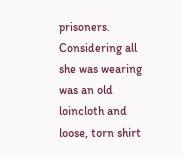prisoners. Considering all she was wearing was an old loincloth and loose, torn shirt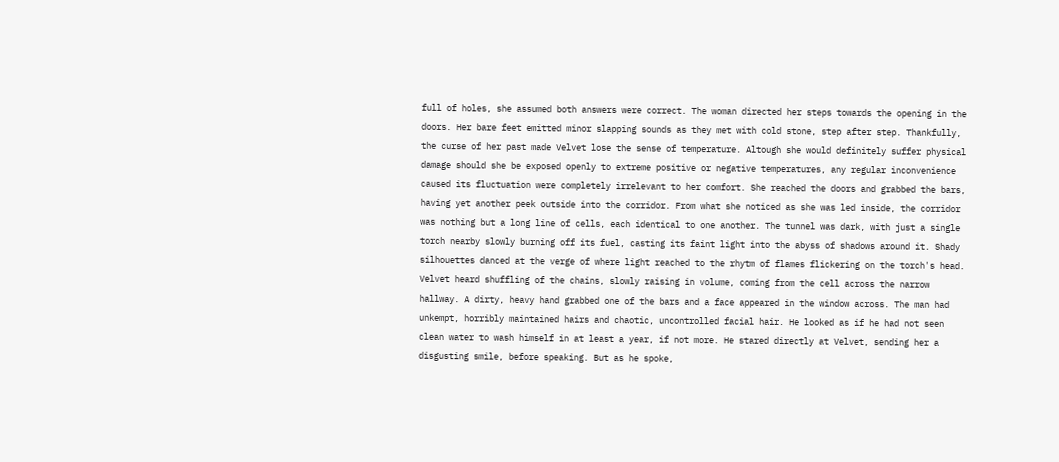full of holes, she assumed both answers were correct. The woman directed her steps towards the opening in the doors. Her bare feet emitted minor slapping sounds as they met with cold stone, step after step. Thankfully, the curse of her past made Velvet lose the sense of temperature. Altough she would definitely suffer physical damage should she be exposed openly to extreme positive or negative temperatures, any regular inconvenience caused its fluctuation were completely irrelevant to her comfort. She reached the doors and grabbed the bars, having yet another peek outside into the corridor. From what she noticed as she was led inside, the corridor was nothing but a long line of cells, each identical to one another. The tunnel was dark, with just a single torch nearby slowly burning off its fuel, casting its faint light into the abyss of shadows around it. Shady silhouettes danced at the verge of where light reached to the rhytm of flames flickering on the torch's head. Velvet heard shuffling of the chains, slowly raising in volume, coming from the cell across the narrow hallway. A dirty, heavy hand grabbed one of the bars and a face appeared in the window across. The man had unkempt, horribly maintained hairs and chaotic, uncontrolled facial hair. He looked as if he had not seen clean water to wash himself in at least a year, if not more. He stared directly at Velvet, sending her a disgusting smile, before speaking. But as he spoke,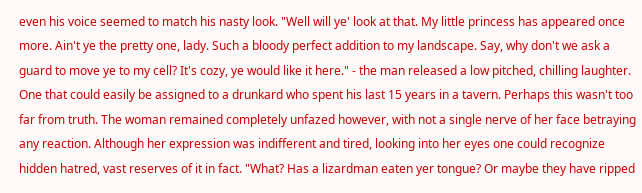even his voice seemed to match his nasty look. "Well will ye' look at that. My little princess has appeared once more. Ain't ye the pretty one, lady. Such a bloody perfect addition to my landscape. Say, why don't we ask a guard to move ye to my cell? It's cozy, ye would like it here." - the man released a low pitched, chilling laughter. One that could easily be assigned to a drunkard who spent his last 15 years in a tavern. Perhaps this wasn't too far from truth. The woman remained completely unfazed however, with not a single nerve of her face betraying any reaction. Although her expression was indifferent and tired, looking into her eyes one could recognize hidden hatred, vast reserves of it in fact. "What? Has a lizardman eaten yer tongue? Or maybe they have ripped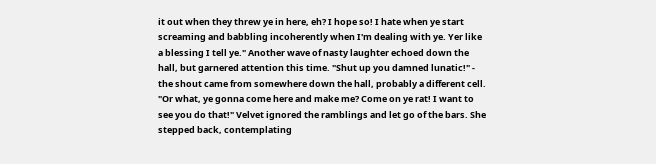it out when they threw ye in here, eh? I hope so! I hate when ye start screaming and babbling incoherently when I'm dealing with ye. Yer like a blessing I tell ye." Another wave of nasty laughter echoed down the hall, but garnered attention this time. "Shut up you damned lunatic!" - the shout came from somewhere down the hall, probably a different cell. "Or what, ye gonna come here and make me? Come on ye rat! I want to see you do that!" Velvet ignored the ramblings and let go of the bars. She stepped back, contemplating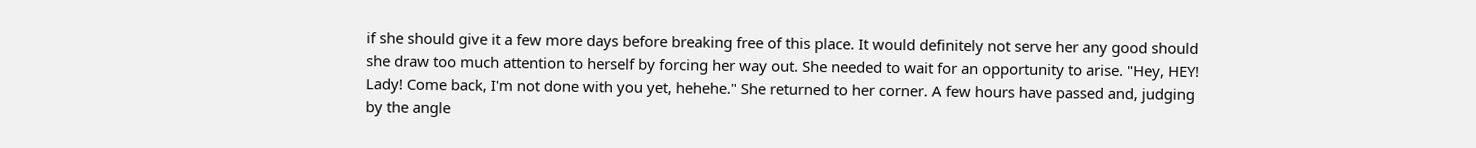if she should give it a few more days before breaking free of this place. It would definitely not serve her any good should she draw too much attention to herself by forcing her way out. She needed to wait for an opportunity to arise. "Hey, HEY! Lady! Come back, I'm not done with you yet, hehehe." She returned to her corner. A few hours have passed and, judging by the angle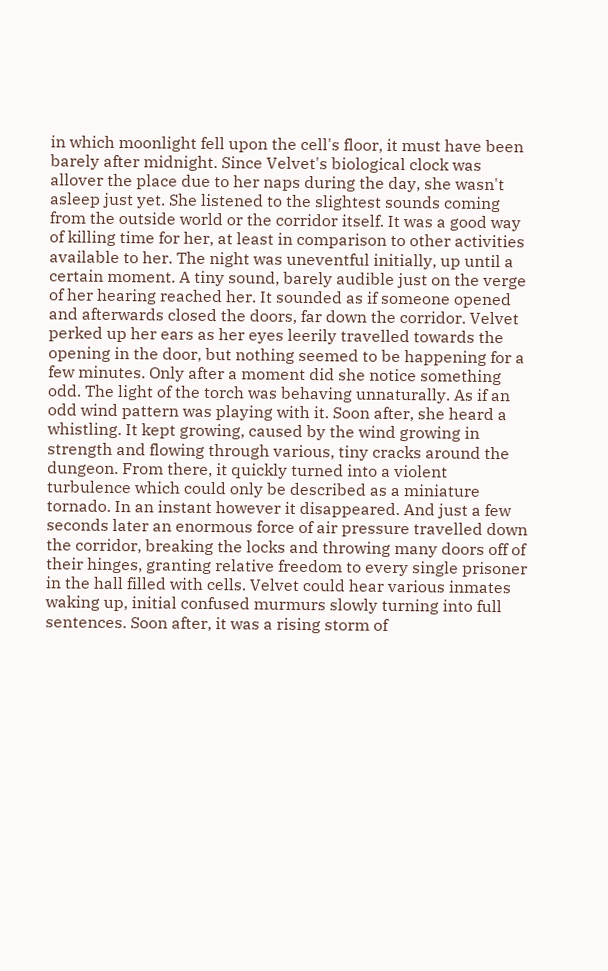in which moonlight fell upon the cell's floor, it must have been barely after midnight. Since Velvet's biological clock was allover the place due to her naps during the day, she wasn't asleep just yet. She listened to the slightest sounds coming from the outside world or the corridor itself. It was a good way of killing time for her, at least in comparison to other activities available to her. The night was uneventful initially, up until a certain moment. A tiny sound, barely audible just on the verge of her hearing reached her. It sounded as if someone opened and afterwards closed the doors, far down the corridor. Velvet perked up her ears as her eyes leerily travelled towards the opening in the door, but nothing seemed to be happening for a few minutes. Only after a moment did she notice something odd. The light of the torch was behaving unnaturally. As if an odd wind pattern was playing with it. Soon after, she heard a whistling. It kept growing, caused by the wind growing in strength and flowing through various, tiny cracks around the dungeon. From there, it quickly turned into a violent turbulence which could only be described as a miniature tornado. In an instant however it disappeared. And just a few seconds later an enormous force of air pressure travelled down the corridor, breaking the locks and throwing many doors off of their hinges, granting relative freedom to every single prisoner in the hall filled with cells. Velvet could hear various inmates waking up, initial confused murmurs slowly turning into full sentences. Soon after, it was a rising storm of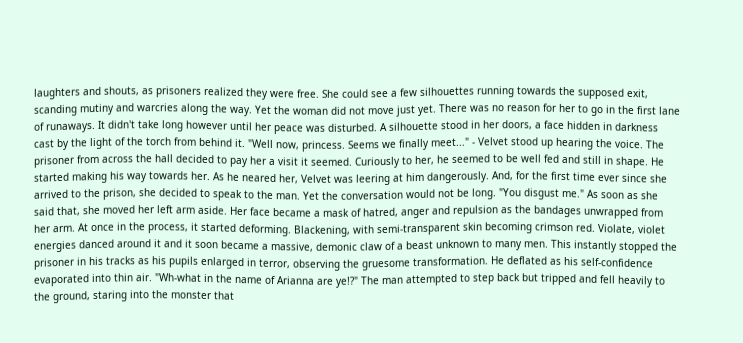laughters and shouts, as prisoners realized they were free. She could see a few silhouettes running towards the supposed exit, scanding mutiny and warcries along the way. Yet the woman did not move just yet. There was no reason for her to go in the first lane of runaways. It didn't take long however until her peace was disturbed. A silhouette stood in her doors, a face hidden in darkness cast by the light of the torch from behind it. "Well now, princess. Seems we finally meet..." - Velvet stood up hearing the voice. The prisoner from across the hall decided to pay her a visit it seemed. Curiously to her, he seemed to be well fed and still in shape. He started making his way towards her. As he neared her, Velvet was leering at him dangerously. And, for the first time ever since she arrived to the prison, she decided to speak to the man. Yet the conversation would not be long. "You disgust me." As soon as she said that, she moved her left arm aside. Her face became a mask of hatred, anger and repulsion as the bandages unwrapped from her arm. At once in the process, it started deforming. Blackening, with semi-transparent skin becoming crimson red. Violate, violet energies danced around it and it soon became a massive, demonic claw of a beast unknown to many men. This instantly stopped the prisoner in his tracks as his pupils enlarged in terror, observing the gruesome transformation. He deflated as his self-confidence evaporated into thin air. "Wh-what in the name of Arianna are ye!?" The man attempted to step back but tripped and fell heavily to the ground, staring into the monster that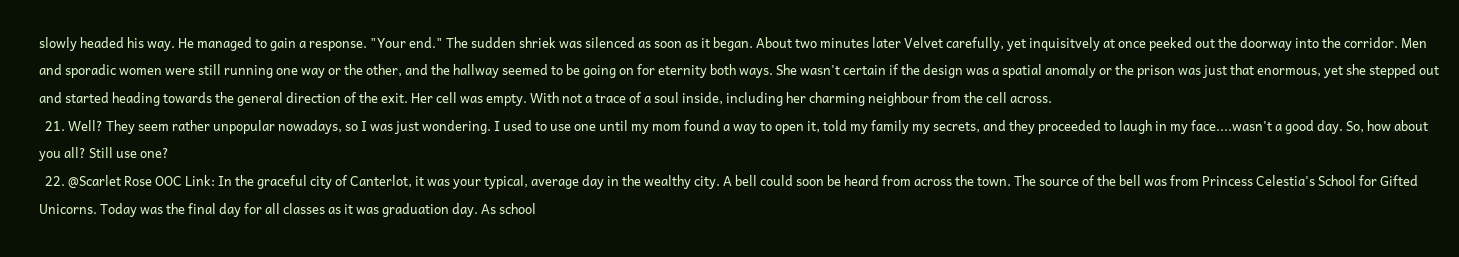slowly headed his way. He managed to gain a response. "Your end." The sudden shriek was silenced as soon as it began. About two minutes later Velvet carefully, yet inquisitvely at once peeked out the doorway into the corridor. Men and sporadic women were still running one way or the other, and the hallway seemed to be going on for eternity both ways. She wasn't certain if the design was a spatial anomaly or the prison was just that enormous, yet she stepped out and started heading towards the general direction of the exit. Her cell was empty. With not a trace of a soul inside, including her charming neighbour from the cell across.
  21. Well? They seem rather unpopular nowadays, so I was just wondering. I used to use one until my mom found a way to open it, told my family my secrets, and they proceeded to laugh in my face....wasn't a good day. So, how about you all? Still use one?
  22. @Scarlet Rose OOC Link: In the graceful city of Canterlot, it was your typical, average day in the wealthy city. A bell could soon be heard from across the town. The source of the bell was from Princess Celestia's School for Gifted Unicorns. Today was the final day for all classes as it was graduation day. As school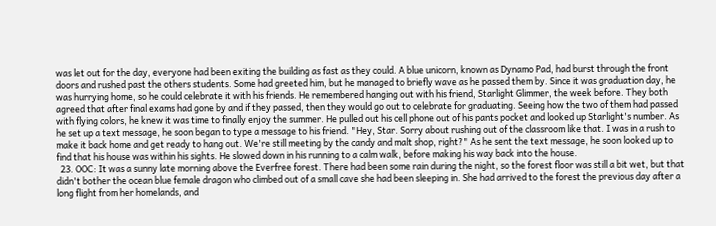was let out for the day, everyone had been exiting the building as fast as they could. A blue unicorn, known as Dynamo Pad, had burst through the front doors and rushed past the others students. Some had greeted him, but he managed to briefly wave as he passed them by. Since it was graduation day, he was hurrying home, so he could celebrate it with his friends. He remembered hanging out with his friend, Starlight Glimmer, the week before. They both agreed that after final exams had gone by and if they passed, then they would go out to celebrate for graduating. Seeing how the two of them had passed with flying colors, he knew it was time to finally enjoy the summer. He pulled out his cell phone out of his pants pocket and looked up Starlight's number. As he set up a text message, he soon began to type a message to his friend. "Hey, Star. Sorry about rushing out of the classroom like that. I was in a rush to make it back home and get ready to hang out. We're still meeting by the candy and malt shop, right?" As he sent the text message, he soon looked up to find that his house was within his sights. He slowed down in his running to a calm walk, before making his way back into the house.
  23. OOC: It was a sunny late morning above the Everfree forest. There had been some rain during the night, so the forest floor was still a bit wet, but that didn't bother the ocean blue female dragon who climbed out of a small cave she had been sleeping in. She had arrived to the forest the previous day after a long flight from her homelands, and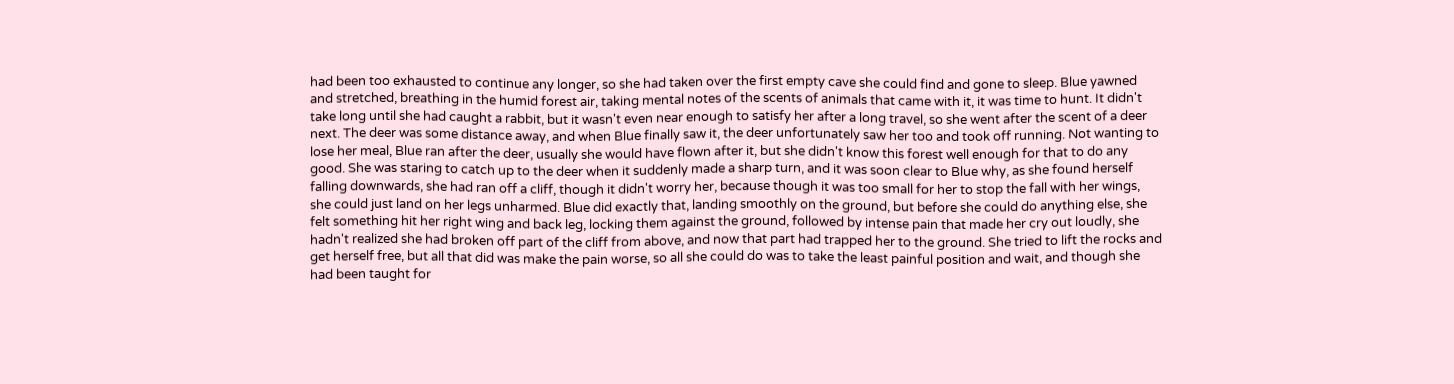had been too exhausted to continue any longer, so she had taken over the first empty cave she could find and gone to sleep. Blue yawned and stretched, breathing in the humid forest air, taking mental notes of the scents of animals that came with it, it was time to hunt. It didn't take long until she had caught a rabbit, but it wasn't even near enough to satisfy her after a long travel, so she went after the scent of a deer next. The deer was some distance away, and when Blue finally saw it, the deer unfortunately saw her too and took off running. Not wanting to lose her meal, Blue ran after the deer, usually she would have flown after it, but she didn't know this forest well enough for that to do any good. She was staring to catch up to the deer when it suddenly made a sharp turn, and it was soon clear to Blue why, as she found herself falling downwards, she had ran off a cliff, though it didn't worry her, because though it was too small for her to stop the fall with her wings, she could just land on her legs unharmed. Blue did exactly that, landing smoothly on the ground, but before she could do anything else, she felt something hit her right wing and back leg, locking them against the ground, followed by intense pain that made her cry out loudly, she hadn't realized she had broken off part of the cliff from above, and now that part had trapped her to the ground. She tried to lift the rocks and get herself free, but all that did was make the pain worse, so all she could do was to take the least painful position and wait, and though she had been taught for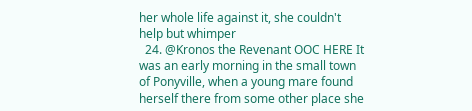her whole life against it, she couldn't help but whimper
  24. @Kronos the Revenant OOC HERE It was an early morning in the small town of Ponyville, when a young mare found herself there from some other place she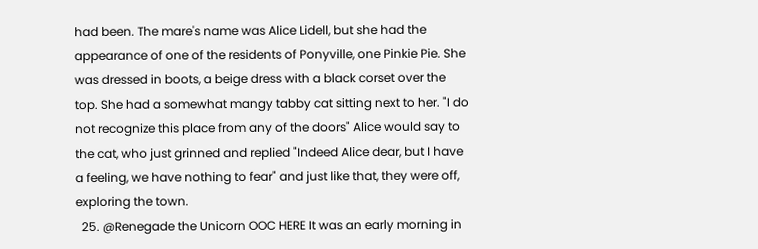had been. The mare's name was Alice Lidell, but she had the appearance of one of the residents of Ponyville, one Pinkie Pie. She was dressed in boots, a beige dress with a black corset over the top. She had a somewhat mangy tabby cat sitting next to her. "I do not recognize this place from any of the doors" Alice would say to the cat, who just grinned and replied "Indeed Alice dear, but I have a feeling, we have nothing to fear" and just like that, they were off, exploring the town.
  25. @Renegade the Unicorn OOC HERE It was an early morning in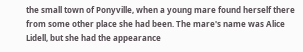the small town of Ponyville, when a young mare found herself there from some other place she had been. The mare's name was Alice Lidell, but she had the appearance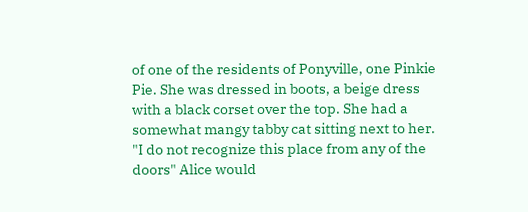of one of the residents of Ponyville, one Pinkie Pie. She was dressed in boots, a beige dress with a black corset over the top. She had a somewhat mangy tabby cat sitting next to her. "I do not recognize this place from any of the doors" Alice would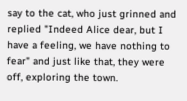say to the cat, who just grinned and replied "Indeed Alice dear, but I have a feeling, we have nothing to fear" and just like that, they were off, exploring the town.